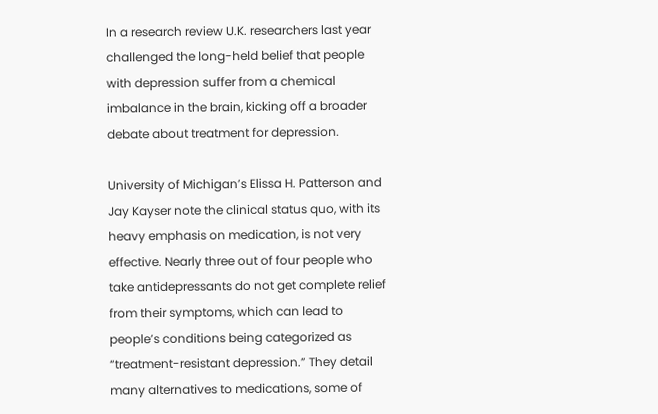In a research review U.K. researchers last year challenged the long-held belief that people with depression suffer from a chemical imbalance in the brain, kicking off a broader debate about treatment for depression.

University of Michigan’s Elissa H. Patterson and Jay Kayser note the clinical status quo, with its heavy emphasis on medication, is not very effective. Nearly three out of four people who take antidepressants do not get complete relief from their symptoms, which can lead to people’s conditions being categorized as “treatment-resistant depression.” They detail many alternatives to medications, some of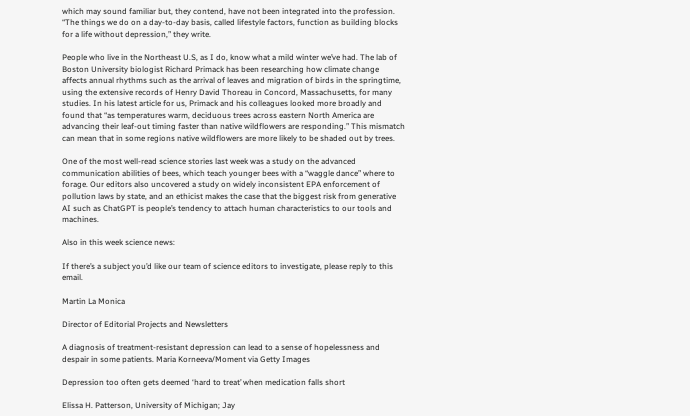which may sound familiar but, they contend, have not been integrated into the profession. “The things we do on a day-to-day basis, called lifestyle factors, function as building blocks for a life without depression,” they write.

People who live in the Northeast U.S, as I do, know what a mild winter we’ve had. The lab of Boston University biologist Richard Primack has been researching how climate change affects annual rhythms such as the arrival of leaves and migration of birds in the springtime, using the extensive records of Henry David Thoreau in Concord, Massachusetts, for many studies. In his latest article for us, Primack and his colleagues looked more broadly and found that “as temperatures warm, deciduous trees across eastern North America are advancing their leaf-out timing faster than native wildflowers are responding.” This mismatch can mean that in some regions native wildflowers are more likely to be shaded out by trees.

One of the most well-read science stories last week was a study on the advanced communication abilities of bees, which teach younger bees with a “waggle dance” where to forage. Our editors also uncovered a study on widely inconsistent EPA enforcement of pollution laws by state, and an ethicist makes the case that the biggest risk from generative AI such as ChatGPT is people’s tendency to attach human characteristics to our tools and machines.

Also in this week science news:

If there’s a subject you’d like our team of science editors to investigate, please reply to this email.

Martin La Monica

Director of Editorial Projects and Newsletters

A diagnosis of treatment-resistant depression can lead to a sense of hopelessness and despair in some patients. Maria Korneeva/Moment via Getty Images

Depression too often gets deemed ‘hard to treat’ when medication falls short

Elissa H. Patterson, University of Michigan; Jay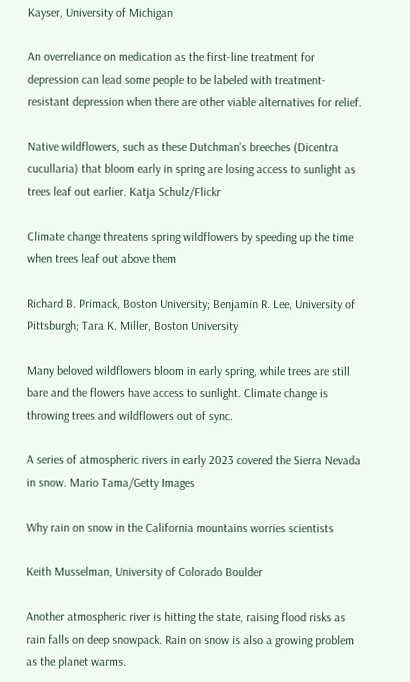Kayser, University of Michigan

An overreliance on medication as the first-line treatment for depression can lead some people to be labeled with treatment-resistant depression when there are other viable alternatives for relief.

Native wildflowers, such as these Dutchman’s breeches (Dicentra cucullaria) that bloom early in spring are losing access to sunlight as trees leaf out earlier. Katja Schulz/Flickr

Climate change threatens spring wildflowers by speeding up the time when trees leaf out above them

Richard B. Primack, Boston University; Benjamin R. Lee, University of Pittsburgh; Tara K. Miller, Boston University

Many beloved wildflowers bloom in early spring, while trees are still bare and the flowers have access to sunlight. Climate change is throwing trees and wildflowers out of sync.

A series of atmospheric rivers in early 2023 covered the Sierra Nevada in snow. Mario Tama/Getty Images

Why rain on snow in the California mountains worries scientists

Keith Musselman, University of Colorado Boulder

Another atmospheric river is hitting the state, raising flood risks as rain falls on deep snowpack. Rain on snow is also a growing problem as the planet warms.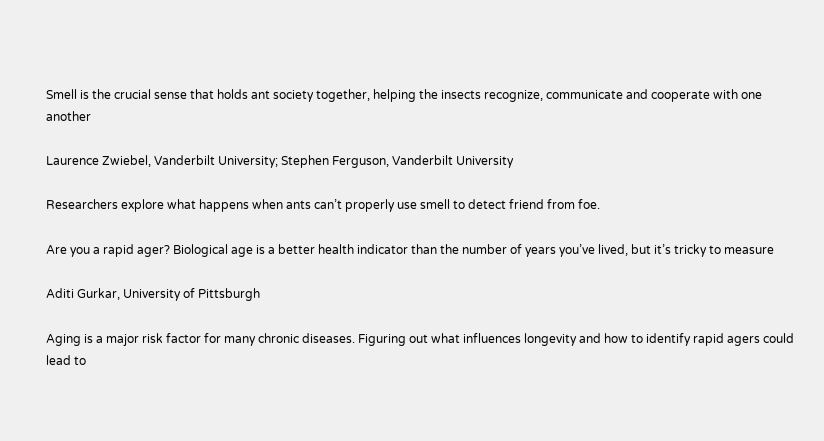Smell is the crucial sense that holds ant society together, helping the insects recognize, communicate and cooperate with one another

Laurence Zwiebel, Vanderbilt University; Stephen Ferguson, Vanderbilt University

Researchers explore what happens when ants can’t properly use smell to detect friend from foe.

Are you a rapid ager? Biological age is a better health indicator than the number of years you’ve lived, but it’s tricky to measure

Aditi Gurkar, University of Pittsburgh

Aging is a major risk factor for many chronic diseases. Figuring out what influences longevity and how to identify rapid agers could lead to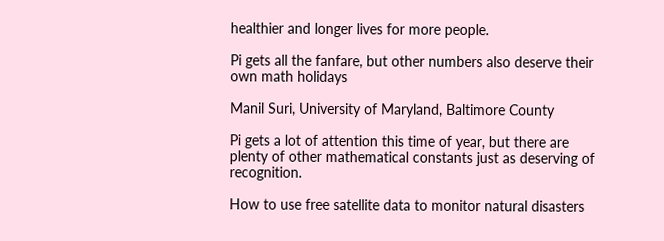healthier and longer lives for more people.

Pi gets all the fanfare, but other numbers also deserve their own math holidays

Manil Suri, University of Maryland, Baltimore County

Pi gets a lot of attention this time of year, but there are plenty of other mathematical constants just as deserving of recognition.

How to use free satellite data to monitor natural disasters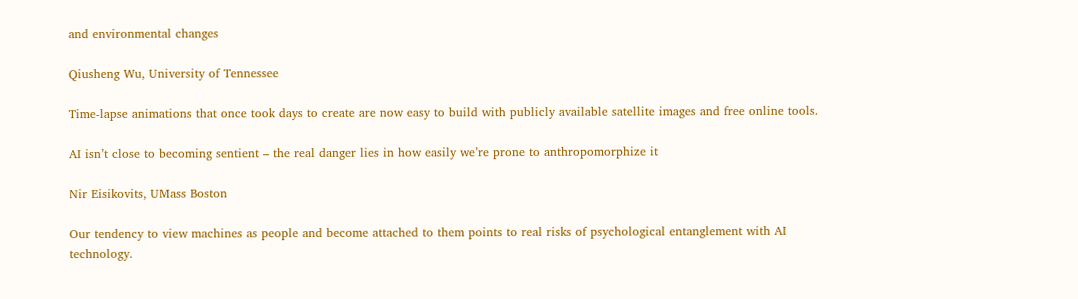and environmental changes

Qiusheng Wu, University of Tennessee

Time-lapse animations that once took days to create are now easy to build with publicly available satellite images and free online tools.

AI isn’t close to becoming sentient – the real danger lies in how easily we’re prone to anthropomorphize it

Nir Eisikovits, UMass Boston

Our tendency to view machines as people and become attached to them points to real risks of psychological entanglement with AI technology.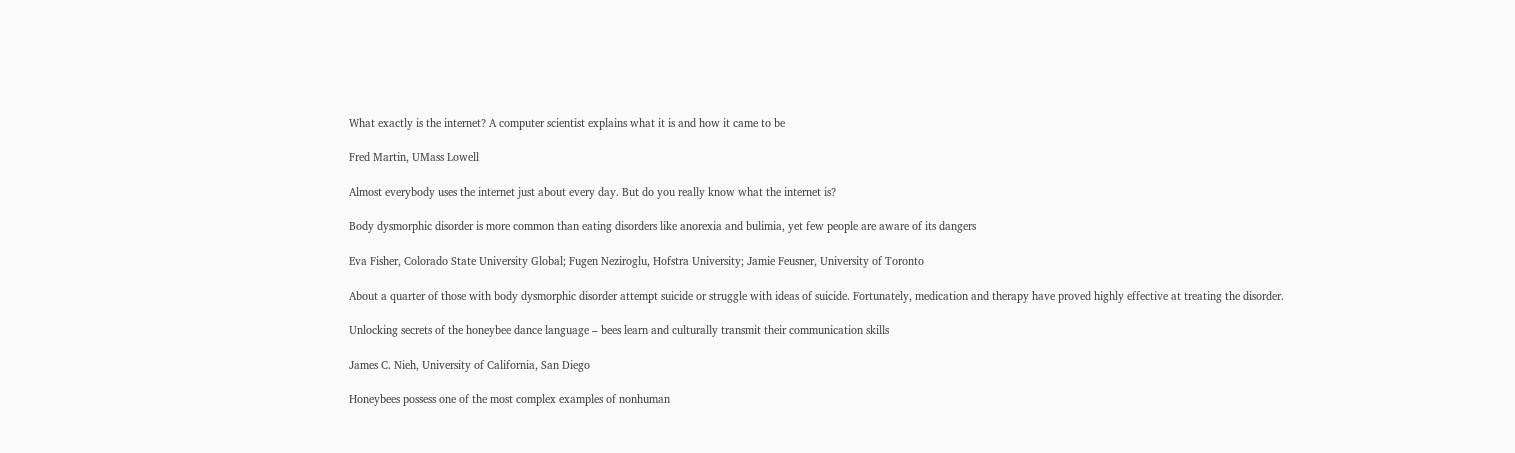What exactly is the internet? A computer scientist explains what it is and how it came to be

Fred Martin, UMass Lowell

Almost everybody uses the internet just about every day. But do you really know what the internet is?

Body dysmorphic disorder is more common than eating disorders like anorexia and bulimia, yet few people are aware of its dangers

Eva Fisher, Colorado State University Global; Fugen Neziroglu, Hofstra University; Jamie Feusner, University of Toronto

About a quarter of those with body dysmorphic disorder attempt suicide or struggle with ideas of suicide. Fortunately, medication and therapy have proved highly effective at treating the disorder.

Unlocking secrets of the honeybee dance language – bees learn and culturally transmit their communication skills

James C. Nieh, University of California, San Diego

Honeybees possess one of the most complex examples of nonhuman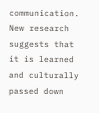communication. New research suggests that it is learned and culturally passed down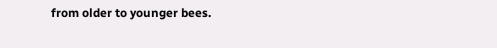from older to younger bees.